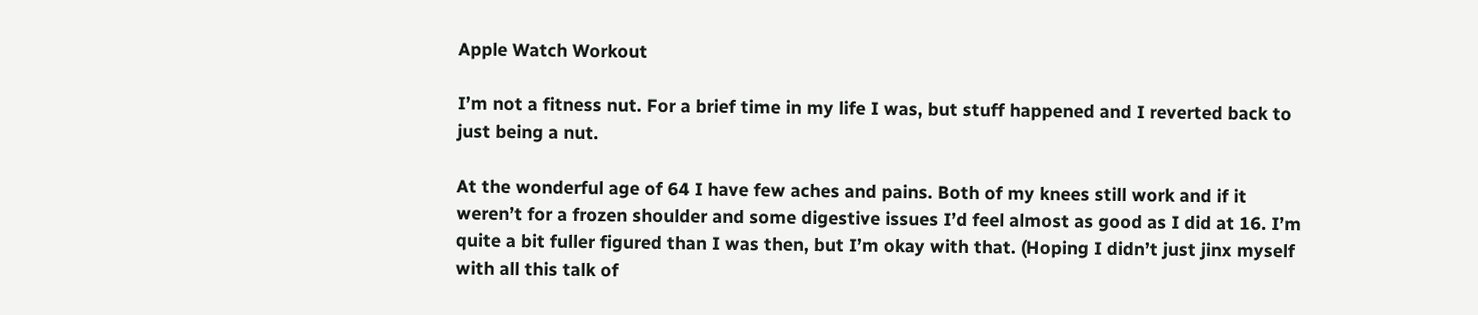Apple Watch Workout

I’m not a fitness nut. For a brief time in my life I was, but stuff happened and I reverted back to just being a nut.

At the wonderful age of 64 I have few aches and pains. Both of my knees still work and if it weren’t for a frozen shoulder and some digestive issues I’d feel almost as good as I did at 16. I’m quite a bit fuller figured than I was then, but I’m okay with that. (Hoping I didn’t just jinx myself with all this talk of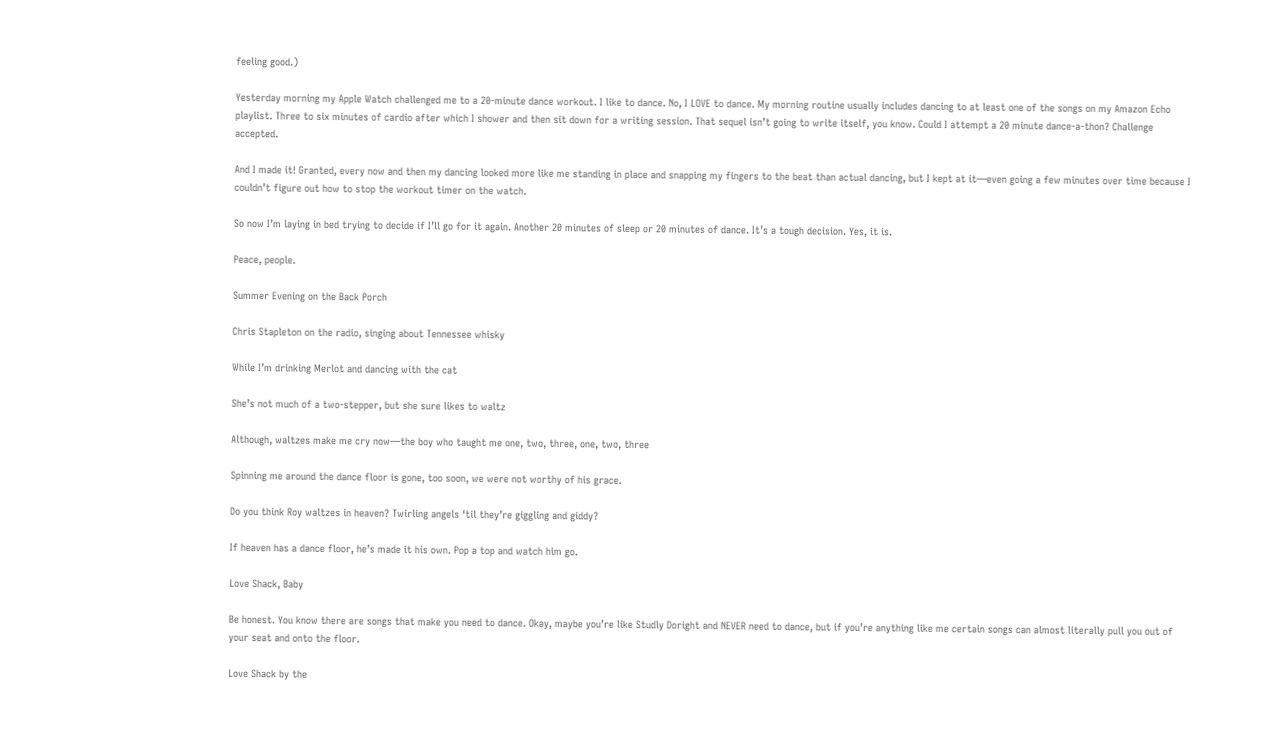feeling good.)

Yesterday morning my Apple Watch challenged me to a 20-minute dance workout. I like to dance. No, I LOVE to dance. My morning routine usually includes dancing to at least one of the songs on my Amazon Echo playlist. Three to six minutes of cardio after which I shower and then sit down for a writing session. That sequel isn’t going to write itself, you know. Could I attempt a 20 minute dance-a-thon? Challenge accepted.

And I made it! Granted, every now and then my dancing looked more like me standing in place and snapping my fingers to the beat than actual dancing, but I kept at it—even going a few minutes over time because I couldn’t figure out how to stop the workout timer on the watch.

So now I’m laying in bed trying to decide if I’ll go for it again. Another 20 minutes of sleep or 20 minutes of dance. It’s a tough decision. Yes, it is.

Peace, people.

Summer Evening on the Back Porch

Chris Stapleton on the radio, singing about Tennessee whisky

While I’m drinking Merlot and dancing with the cat

She’s not much of a two-stepper, but she sure likes to waltz

Although, waltzes make me cry now—the boy who taught me one, two, three, one, two, three

Spinning me around the dance floor is gone, too soon, we were not worthy of his grace.

Do you think Roy waltzes in heaven? Twirling angels ‘til they’re giggling and giddy?

If heaven has a dance floor, he’s made it his own. Pop a top and watch him go.

Love Shack, Baby

Be honest. You know there are songs that make you need to dance. Okay, maybe you’re like Studly Doright and NEVER need to dance, but if you’re anything like me certain songs can almost literally pull you out of your seat and onto the floor.

Love Shack by the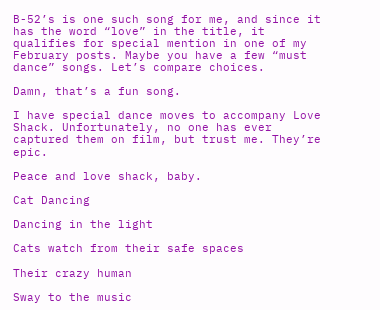B-52’s is one such song for me, and since it has the word “love” in the title, it qualifies for special mention in one of my February posts. Maybe you have a few “must dance” songs. Let’s compare choices.

Damn, that’s a fun song.

I have special dance moves to accompany Love Shack. Unfortunately, no one has ever captured them on film, but trust me. They’re epic.

Peace and love shack, baby.

Cat Dancing

Dancing in the light

Cats watch from their safe spaces

Their crazy human

Sway to the music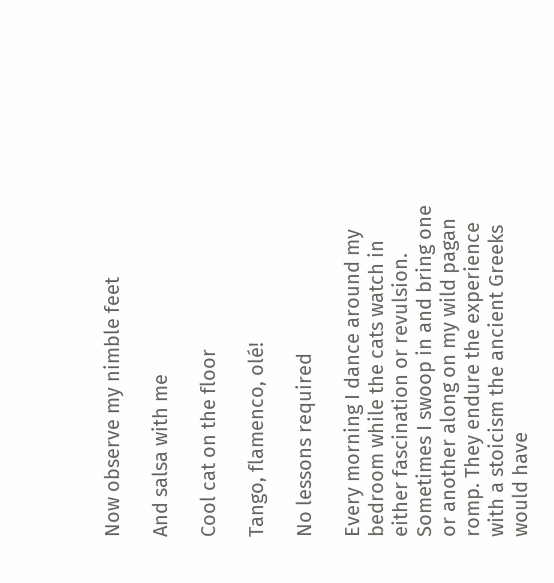Now observe my nimble feet

And salsa with me

Cool cat on the floor

Tango, flamenco, olé!

No lessons required

Every morning I dance around my bedroom while the cats watch in either fascination or revulsion. Sometimes I swoop in and bring one or another along on my wild pagan romp. They endure the experience with a stoicism the ancient Greeks would have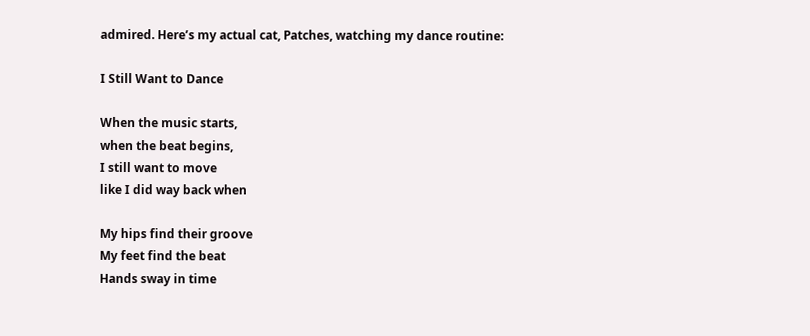admired. Here’s my actual cat, Patches, watching my dance routine:

I Still Want to Dance

When the music starts,
when the beat begins,
I still want to move
like I did way back when

My hips find their groove
My feet find the beat
Hands sway in time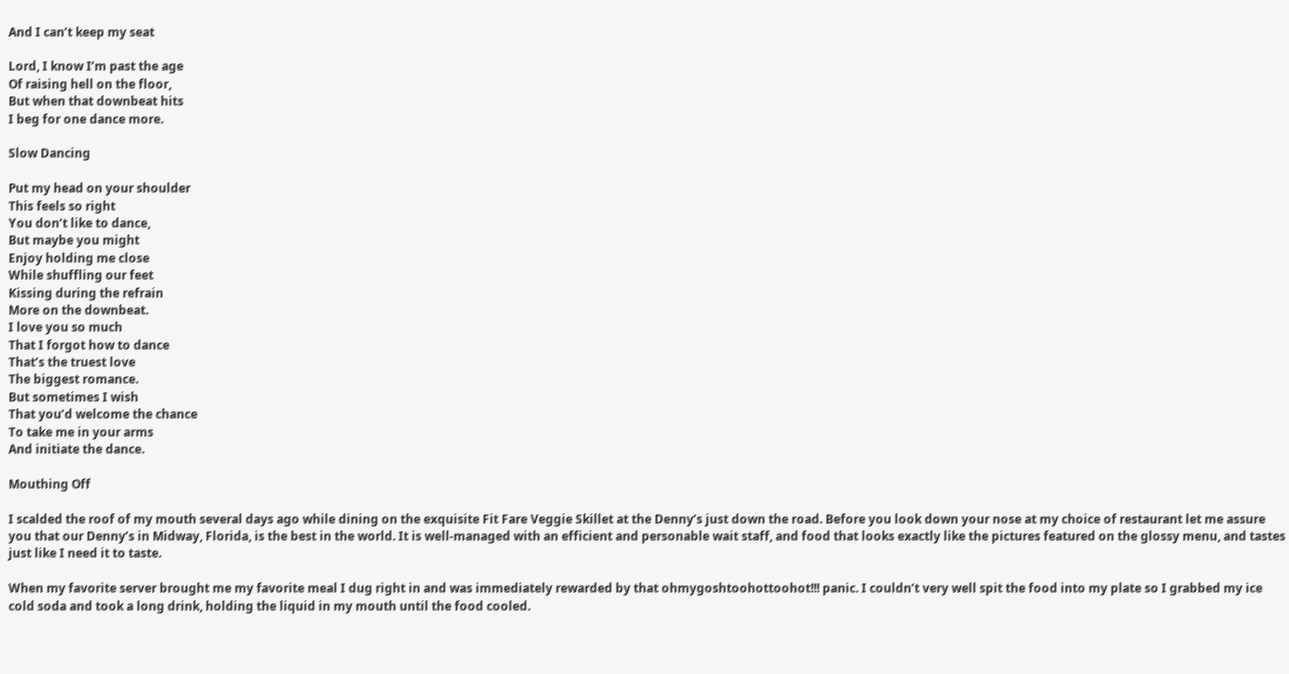And I can’t keep my seat

Lord, I know I’m past the age
Of raising hell on the floor,
But when that downbeat hits
I beg for one dance more.

Slow Dancing

Put my head on your shoulder
This feels so right
You don’t like to dance,
But maybe you might
Enjoy holding me close
While shuffling our feet
Kissing during the refrain
More on the downbeat.
I love you so much
That I forgot how to dance
That’s the truest love
The biggest romance.
But sometimes I wish
That you’d welcome the chance
To take me in your arms
And initiate the dance.

Mouthing Off

I scalded the roof of my mouth several days ago while dining on the exquisite Fit Fare Veggie Skillet at the Denny’s just down the road. Before you look down your nose at my choice of restaurant let me assure you that our Denny’s in Midway, Florida, is the best in the world. It is well-managed with an efficient and personable wait staff, and food that looks exactly like the pictures featured on the glossy menu, and tastes just like I need it to taste.

When my favorite server brought me my favorite meal I dug right in and was immediately rewarded by that ohmygoshtoohottoohot!!! panic. I couldn’t very well spit the food into my plate so I grabbed my ice cold soda and took a long drink, holding the liquid in my mouth until the food cooled.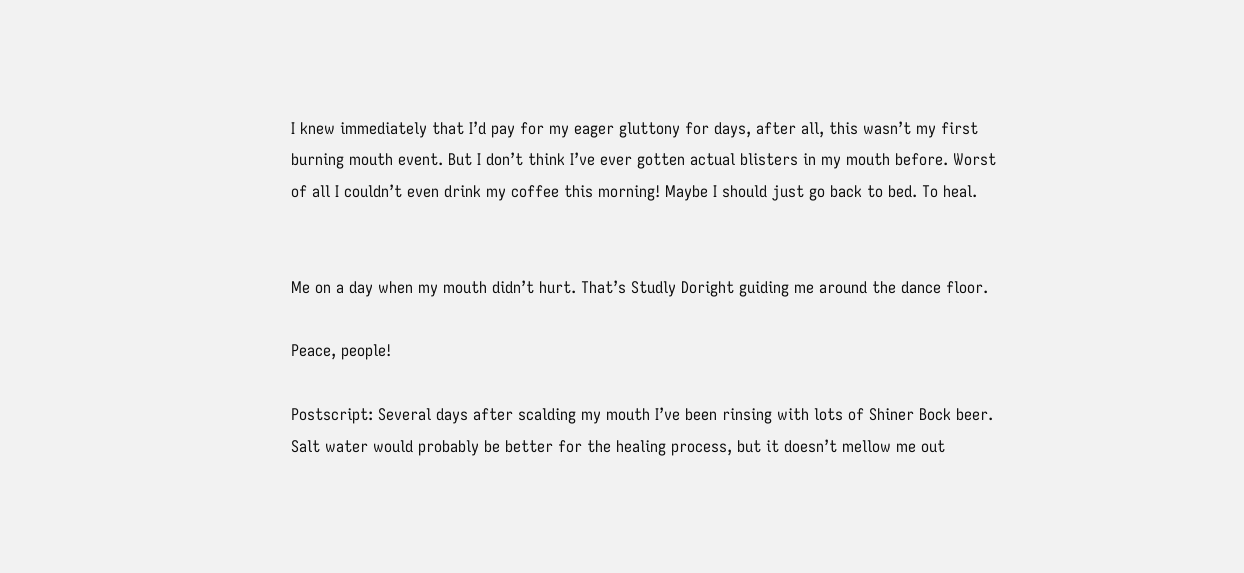I knew immediately that I’d pay for my eager gluttony for days, after all, this wasn’t my first burning mouth event. But I don’t think I’ve ever gotten actual blisters in my mouth before. Worst of all I couldn’t even drink my coffee this morning! Maybe I should just go back to bed. To heal.


Me on a day when my mouth didn’t hurt. That’s Studly Doright guiding me around the dance floor.

Peace, people!

Postscript: Several days after scalding my mouth I’ve been rinsing with lots of Shiner Bock beer. Salt water would probably be better for the healing process, but it doesn’t mellow me out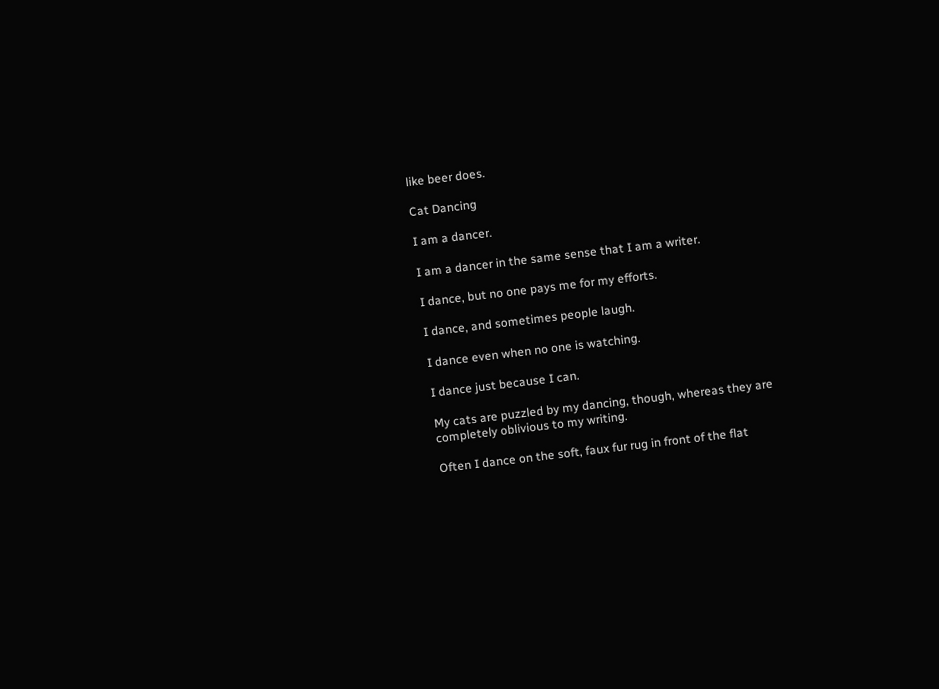like beer does.

Cat Dancing

I am a dancer.

I am a dancer in the same sense that I am a writer.

I dance, but no one pays me for my efforts.

I dance, and sometimes people laugh.

I dance even when no one is watching.

I dance just because I can.

My cats are puzzled by my dancing, though, whereas they are completely oblivious to my writing.

Often I dance on the soft, faux fur rug in front of the flat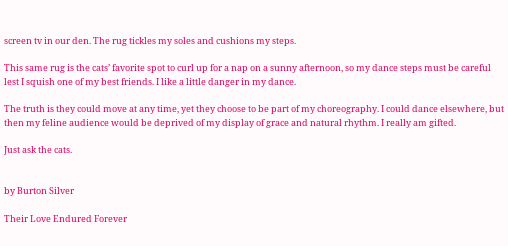screen tv in our den. The rug tickles my soles and cushions my steps.

This same rug is the cats’ favorite spot to curl up for a nap on a sunny afternoon, so my dance steps must be careful lest I squish one of my best friends. I like a little danger in my dance.

The truth is they could move at any time, yet they choose to be part of my choreography. I could dance elsewhere, but then my feline audience would be deprived of my display of grace and natural rhythm. I really am gifted.

Just ask the cats.


by Burton Silver

Their Love Endured Forever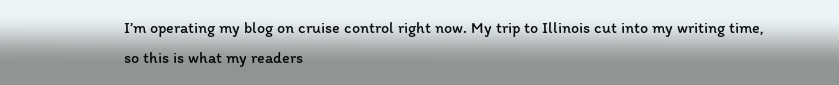I’m operating my blog on cruise control right now. My trip to Illinois cut into my writing time, so this is what my readers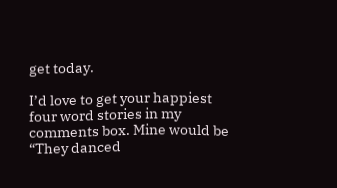get today.

I’d love to get your happiest four word stories in my comments box. Mine would be “They danced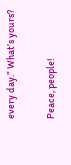every day.” What’s yours?

Peace, people!